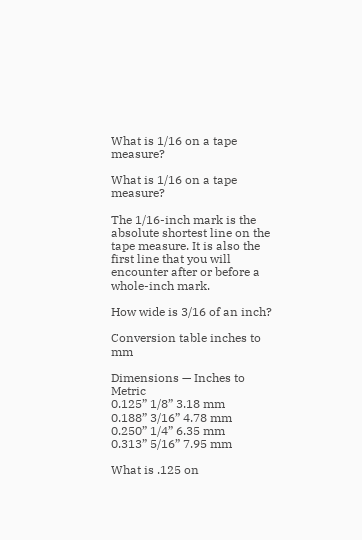What is 1/16 on a tape measure?

What is 1/16 on a tape measure?

The 1/16-inch mark is the absolute shortest line on the tape measure. It is also the first line that you will encounter after or before a whole-inch mark.

How wide is 3/16 of an inch?

Conversion table inches to mm

Dimensions — Inches to Metric
0.125” 1/8” 3.18 mm
0.188” 3/16” 4.78 mm
0.250” 1/4” 6.35 mm
0.313” 5/16” 7.95 mm

What is .125 on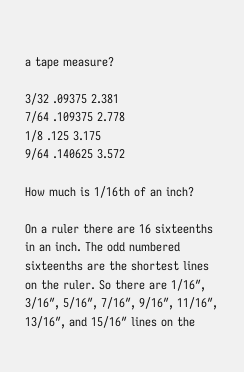a tape measure?

3/32 .09375 2.381
7/64 .109375 2.778
1/8 .125 3.175
9/64 .140625 3.572

How much is 1/16th of an inch?

On a ruler there are 16 sixteenths in an inch. The odd numbered sixteenths are the shortest lines on the ruler. So there are 1/16″, 3/16″, 5/16″, 7/16″, 9/16″, 11/16″, 13/16″, and 15/16″ lines on the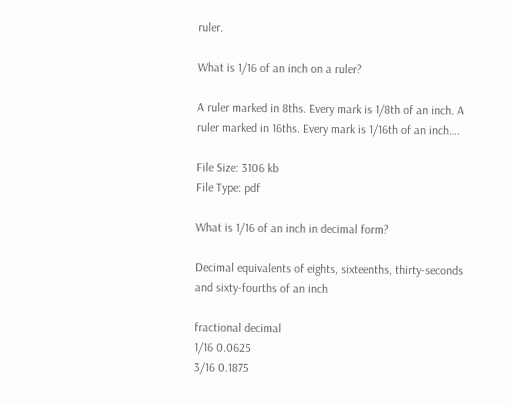ruler.

What is 1/16 of an inch on a ruler?

A ruler marked in 8ths. Every mark is 1/8th of an inch. A ruler marked in 16ths. Every mark is 1/16th of an inch….

File Size: 3106 kb
File Type: pdf

What is 1/16 of an inch in decimal form?

Decimal equivalents of eights, sixteenths, thirty-seconds and sixty-fourths of an inch

fractional decimal
1/16 0.0625
3/16 0.1875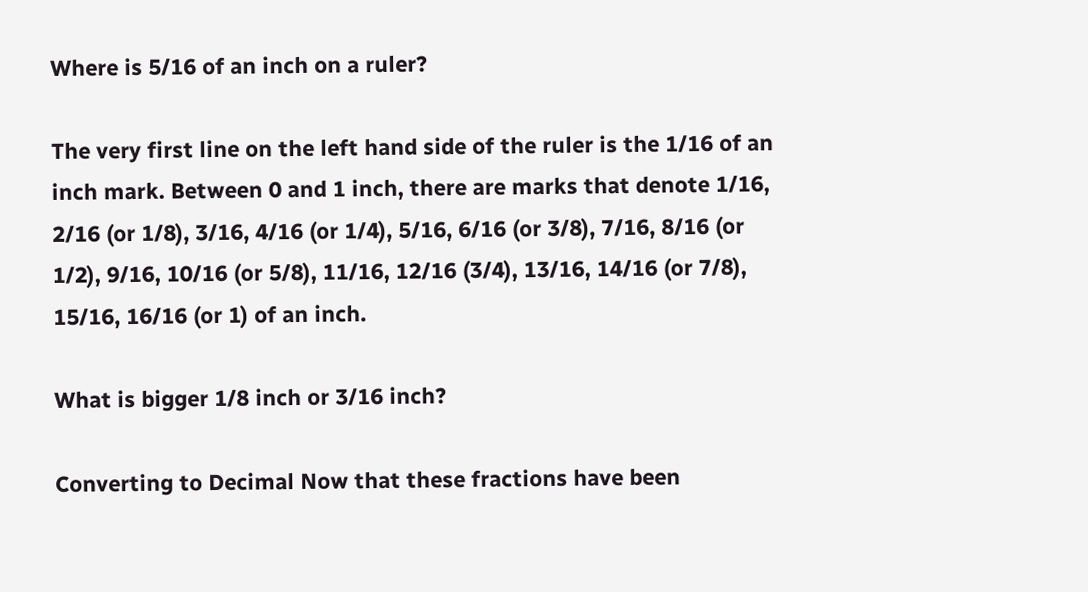Where is 5/16 of an inch on a ruler?

The very first line on the left hand side of the ruler is the 1/16 of an inch mark. Between 0 and 1 inch, there are marks that denote 1/16, 2/16 (or 1/8), 3/16, 4/16 (or 1/4), 5/16, 6/16 (or 3/8), 7/16, 8/16 (or 1/2), 9/16, 10/16 (or 5/8), 11/16, 12/16 (3/4), 13/16, 14/16 (or 7/8), 15/16, 16/16 (or 1) of an inch.

What is bigger 1/8 inch or 3/16 inch?

Converting to Decimal Now that these fractions have been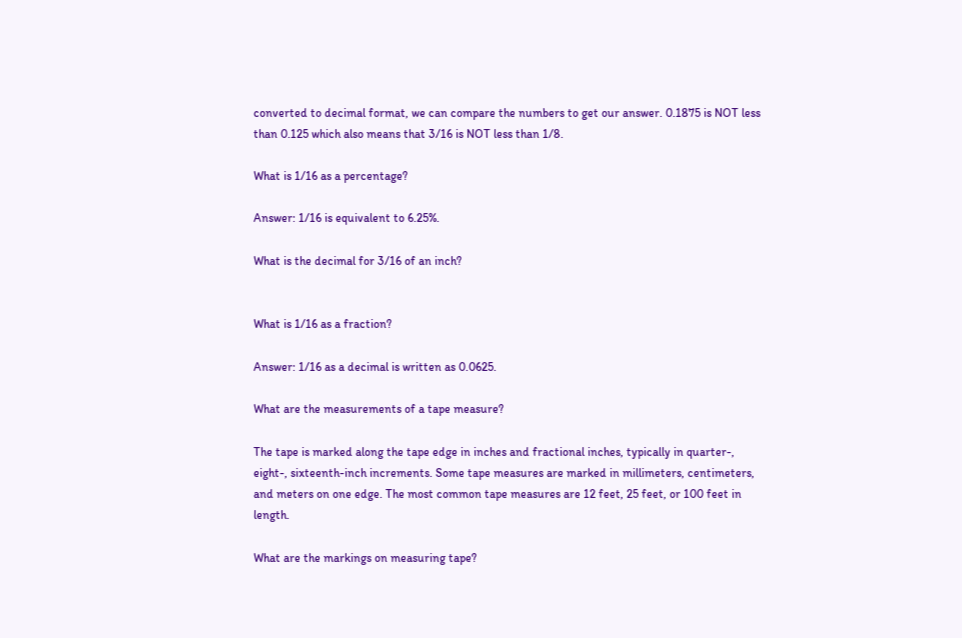converted to decimal format, we can compare the numbers to get our answer. 0.1875 is NOT less than 0.125 which also means that 3/16 is NOT less than 1/8.

What is 1/16 as a percentage?

Answer: 1/16 is equivalent to 6.25%.

What is the decimal for 3/16 of an inch?


What is 1/16 as a fraction?

Answer: 1/16 as a decimal is written as 0.0625.

What are the measurements of a tape measure?

The tape is marked along the tape edge in inches and fractional inches, typically in quarter-, eight-, sixteenth-inch increments. Some tape measures are marked in millimeters, centimeters, and meters on one edge. The most common tape measures are 12 feet, 25 feet, or 100 feet in length.

What are the markings on measuring tape?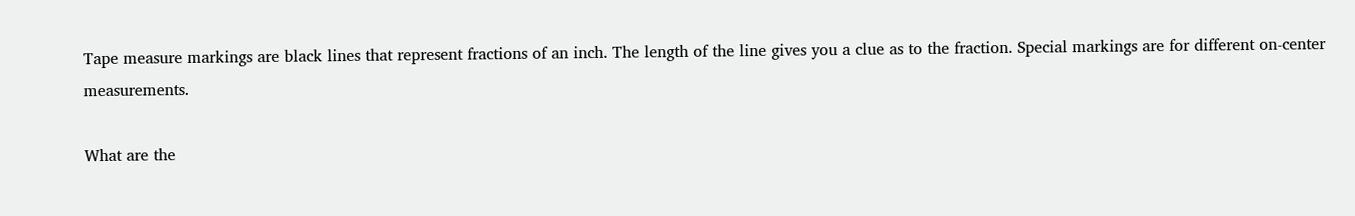Tape measure markings are black lines that represent fractions of an inch. The length of the line gives you a clue as to the fraction. Special markings are for different on-center measurements.

What are the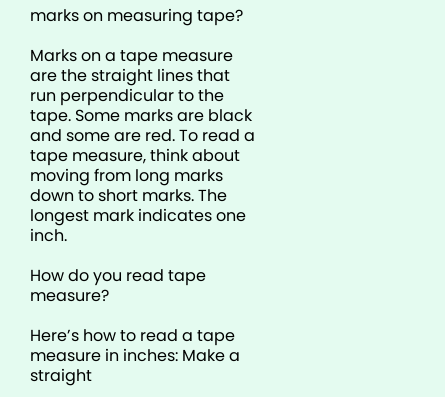marks on measuring tape?

Marks on a tape measure are the straight lines that run perpendicular to the tape. Some marks are black and some are red. To read a tape measure, think about moving from long marks down to short marks. The longest mark indicates one inch.

How do you read tape measure?

Here’s how to read a tape measure in inches: Make a straight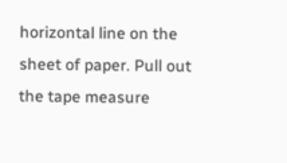horizontal line on the sheet of paper. Pull out the tape measure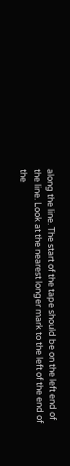along the line. The start of the tape should be on the left end of the line. Look at the nearest longer mark to the left of the end of the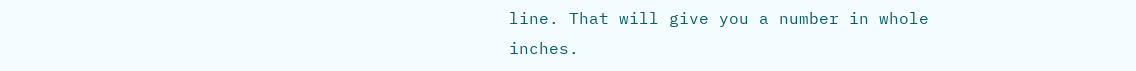line. That will give you a number in whole inches.